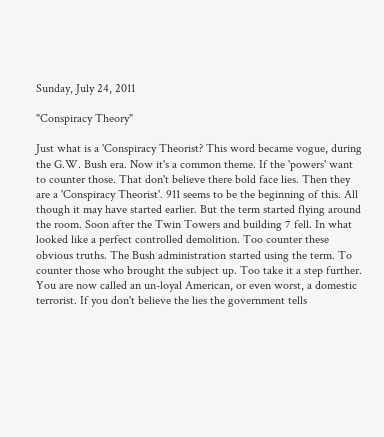Sunday, July 24, 2011

"Conspiracy Theory"

Just what is a 'Conspiracy Theorist? This word became vogue, during the G.W. Bush era. Now it's a common theme. If the 'powers' want to counter those. That don't believe there bold face lies. Then they are a 'Conspiracy Theorist'. 911 seems to be the beginning of this. All though it may have started earlier. But the term started flying around the room. Soon after the Twin Towers and building 7 fell. In what looked like a perfect controlled demolition. Too counter these obvious truths. The Bush administration started using the term. To counter those who brought the subject up. Too take it a step further. You are now called an un-loyal American, or even worst, a domestic terrorist. If you don't believe the lies the government tells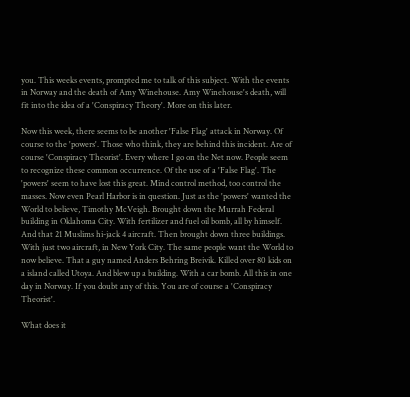you. This weeks events, prompted me to talk of this subject. With the events in Norway and the death of Amy Winehouse. Amy Winehouse's death, will fit into the idea of a 'Conspiracy Theory'. More on this later.

Now this week, there seems to be another 'False Flag' attack in Norway. Of course to the 'powers'. Those who think, they are behind this incident. Are of course 'Conspiracy Theorist'. Every where I go on the Net now. People seem to recognize these common occurrence. Of the use of a 'False Flag'. The 'powers' seem to have lost this great. Mind control method, too control the masses. Now even Pearl Harbor is in question. Just as the 'powers' wanted the World to believe, Timothy McVeigh. Brought down the Murrah Federal building in Oklahoma City. With fertilizer and fuel oil bomb, all by himself. And that 21 Muslims hi-jack 4 aircraft. Then brought down three buildings. With just two aircraft, in New York City. The same people want the World to now believe. That a guy named Anders Behring Breivik. Killed over 80 kids on a island called Utoya. And blew up a building. With a car bomb. All this in one day in Norway. If you doubt any of this. You are of course a 'Conspiracy Theorist'.

What does it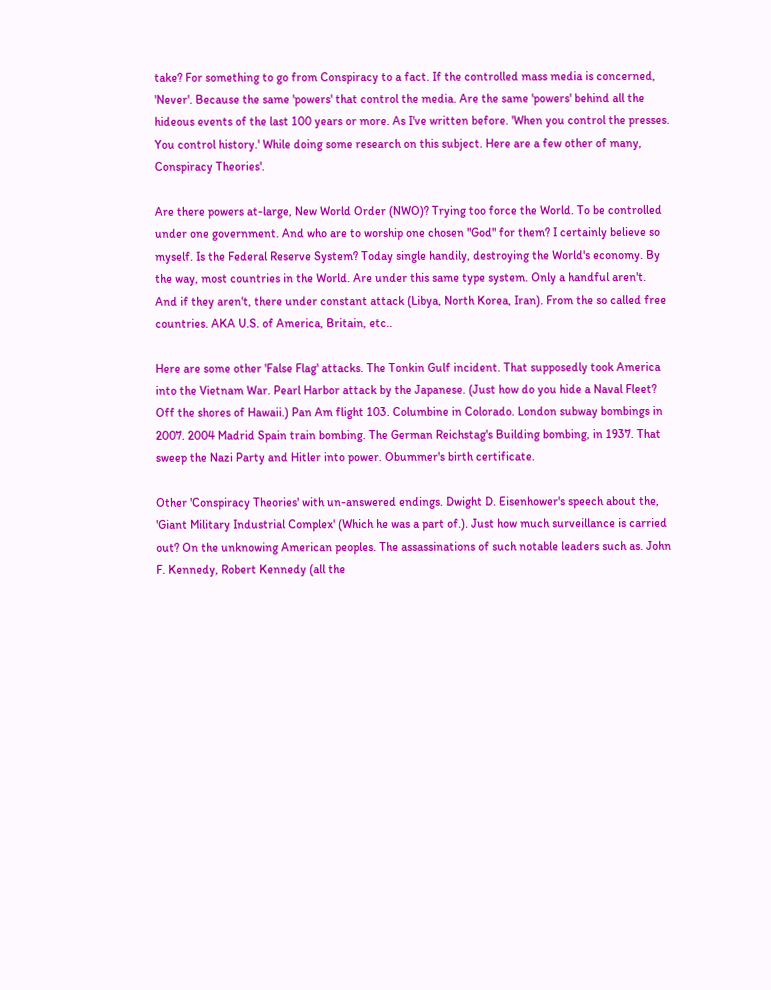take? For something to go from Conspiracy to a fact. If the controlled mass media is concerned, 'Never'. Because the same 'powers' that control the media. Are the same 'powers' behind all the hideous events of the last 100 years or more. As I've written before. 'When you control the presses. You control history.' While doing some research on this subject. Here are a few other of many, Conspiracy Theories'.

Are there powers at-large, New World Order (NWO)? Trying too force the World. To be controlled under one government. And who are to worship one chosen "God" for them? I certainly believe so myself. Is the Federal Reserve System? Today single handily, destroying the World's economy. By the way, most countries in the World. Are under this same type system. Only a handful aren't. And if they aren't, there under constant attack (Libya, North Korea, Iran). From the so called free countries. AKA U.S. of America, Britain, etc..

Here are some other 'False Flag' attacks. The Tonkin Gulf incident. That supposedly took America into the Vietnam War. Pearl Harbor attack by the Japanese. (Just how do you hide a Naval Fleet? Off the shores of Hawaii.) Pan Am flight 103. Columbine in Colorado. London subway bombings in 2007. 2004 Madrid Spain train bombing. The German Reichstag's Building bombing, in 1937. That sweep the Nazi Party and Hitler into power. Obummer's birth certificate.

Other 'Conspiracy Theories' with un-answered endings. Dwight D. Eisenhower's speech about the, 'Giant Military Industrial Complex' (Which he was a part of.). Just how much surveillance is carried out? On the unknowing American peoples. The assassinations of such notable leaders such as. John F. Kennedy, Robert Kennedy (all the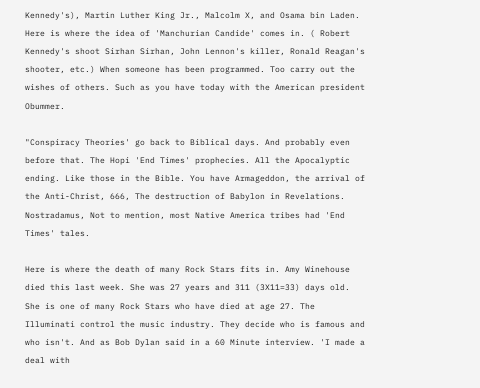Kennedy's), Martin Luther King Jr., Malcolm X, and Osama bin Laden. Here is where the idea of 'Manchurian Candide' comes in. ( Robert Kennedy's shoot Sirhan Sirhan, John Lennon's killer, Ronald Reagan's shooter, etc.) When someone has been programmed. Too carry out the wishes of others. Such as you have today with the American president Obummer.

"Conspiracy Theories' go back to Biblical days. And probably even before that. The Hopi 'End Times' prophecies. All the Apocalyptic ending. Like those in the Bible. You have Armageddon, the arrival of the Anti-Christ, 666, The destruction of Babylon in Revelations. Nostradamus, Not to mention, most Native America tribes had 'End Times' tales.

Here is where the death of many Rock Stars fits in. Amy Winehouse died this last week. She was 27 years and 311 (3X11=33) days old. She is one of many Rock Stars who have died at age 27. The Illuminati control the music industry. They decide who is famous and who isn't. And as Bob Dylan said in a 60 Minute interview. 'I made a deal with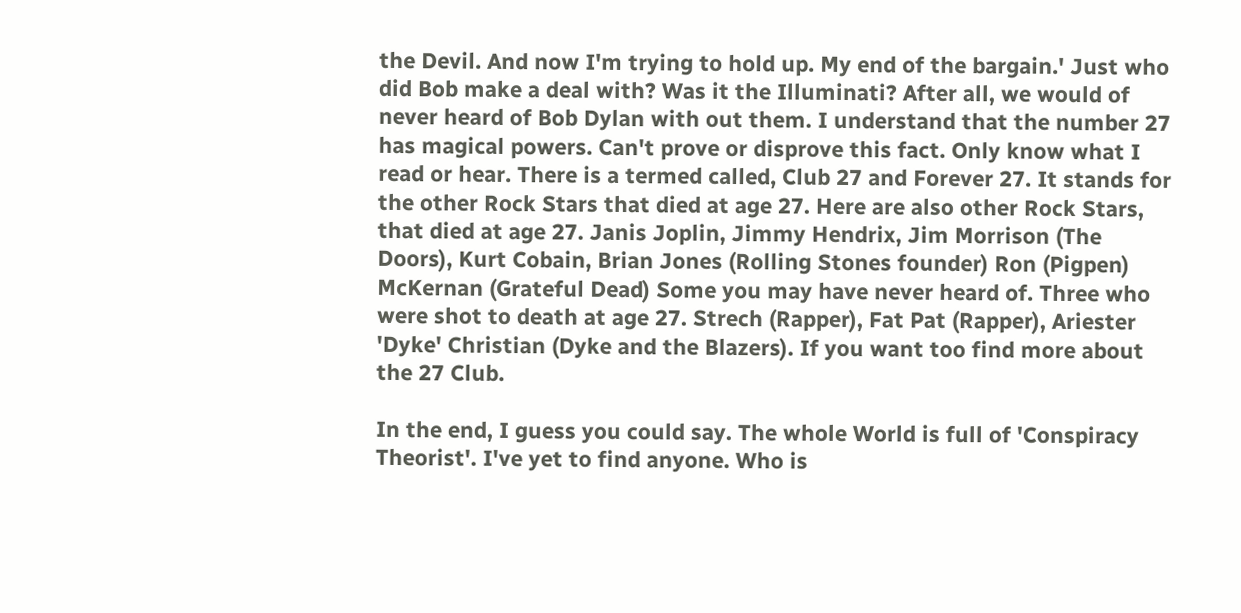the Devil. And now I'm trying to hold up. My end of the bargain.' Just who did Bob make a deal with? Was it the Illuminati? After all, we would of never heard of Bob Dylan with out them. I understand that the number 27 has magical powers. Can't prove or disprove this fact. Only know what I read or hear. There is a termed called, Club 27 and Forever 27. It stands for the other Rock Stars that died at age 27. Here are also other Rock Stars, that died at age 27. Janis Joplin, Jimmy Hendrix, Jim Morrison (The Doors), Kurt Cobain, Brian Jones (Rolling Stones founder) Ron (Pigpen) McKernan (Grateful Dead) Some you may have never heard of. Three who were shot to death at age 27. Strech (Rapper), Fat Pat (Rapper), Ariester 'Dyke' Christian (Dyke and the Blazers). If you want too find more about the 27 Club.

In the end, I guess you could say. The whole World is full of 'Conspiracy Theorist'. I've yet to find anyone. Who is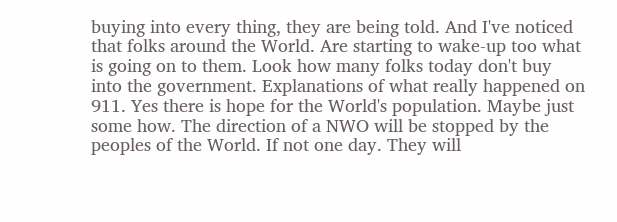buying into every thing, they are being told. And I've noticed that folks around the World. Are starting to wake-up too what is going on to them. Look how many folks today don't buy into the government. Explanations of what really happened on 911. Yes there is hope for the World's population. Maybe just some how. The direction of a NWO will be stopped by the peoples of the World. If not one day. They will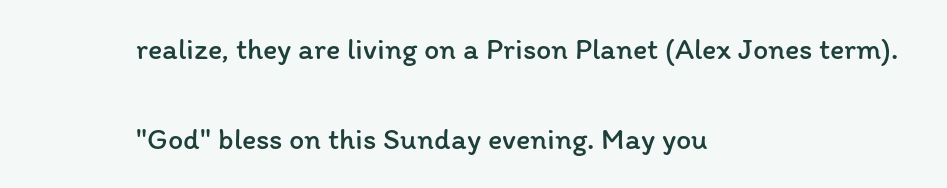realize, they are living on a Prison Planet (Alex Jones term).

"God" bless on this Sunday evening. May you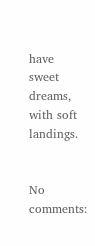have sweet dreams, with soft landings.


No comments: